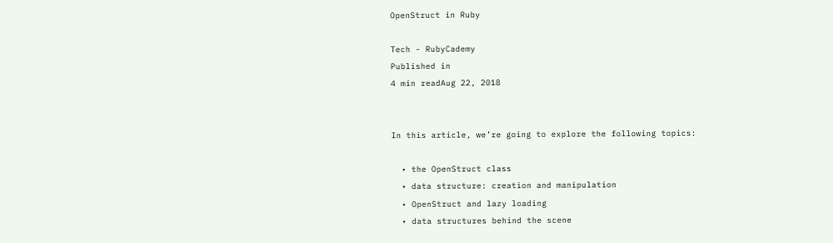OpenStruct in Ruby

Tech - RubyCademy
Published in
4 min readAug 22, 2018


In this article, we’re going to explore the following topics:

  • the OpenStruct class
  • data structure: creation and manipulation
  • OpenStruct and lazy loading
  • data structures behind the scene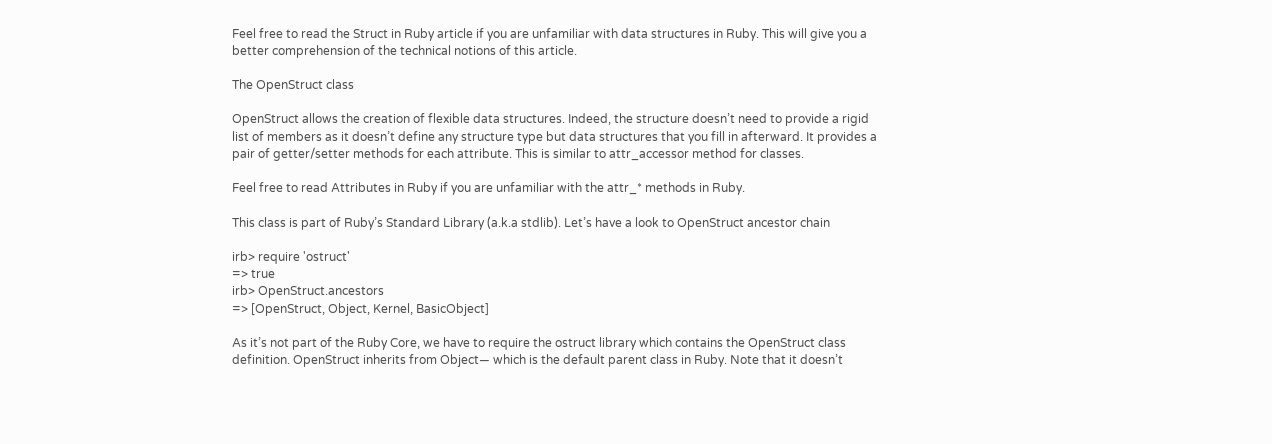Feel free to read the Struct in Ruby article if you are unfamiliar with data structures in Ruby. This will give you a better comprehension of the technical notions of this article.

The OpenStruct class

OpenStruct allows the creation of flexible data structures. Indeed, the structure doesn’t need to provide a rigid list of members as it doesn’t define any structure type but data structures that you fill in afterward. It provides a pair of getter/setter methods for each attribute. This is similar to attr_accessor method for classes.

Feel free to read Attributes in Ruby if you are unfamiliar with the attr_* methods in Ruby.

This class is part of Ruby’s Standard Library (a.k.a stdlib). Let’s have a look to OpenStruct ancestor chain

irb> require 'ostruct'
=> true
irb> OpenStruct.ancestors
=> [OpenStruct, Object, Kernel, BasicObject]

As it’s not part of the Ruby Core, we have to require the ostruct library which contains the OpenStruct class definition. OpenStruct inherits from Object— which is the default parent class in Ruby. Note that it doesn’t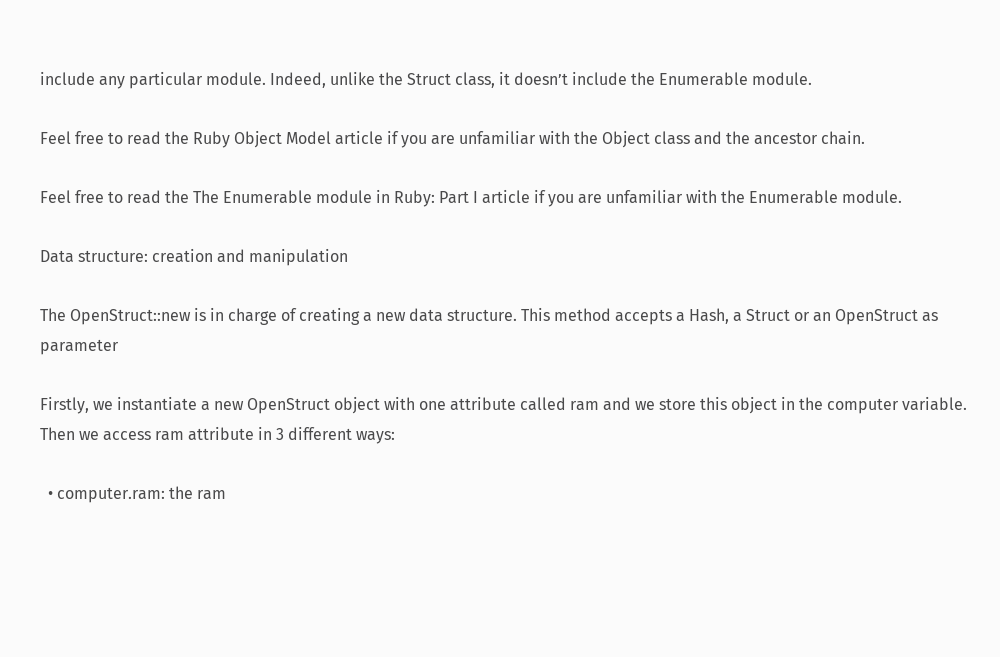include any particular module. Indeed, unlike the Struct class, it doesn’t include the Enumerable module.

Feel free to read the Ruby Object Model article if you are unfamiliar with the Object class and the ancestor chain.

Feel free to read the The Enumerable module in Ruby: Part I article if you are unfamiliar with the Enumerable module.

Data structure: creation and manipulation

The OpenStruct::new is in charge of creating a new data structure. This method accepts a Hash, a Struct or an OpenStruct as parameter

Firstly, we instantiate a new OpenStruct object with one attribute called ram and we store this object in the computer variable. Then we access ram attribute in 3 different ways:

  • computer.ram: the ram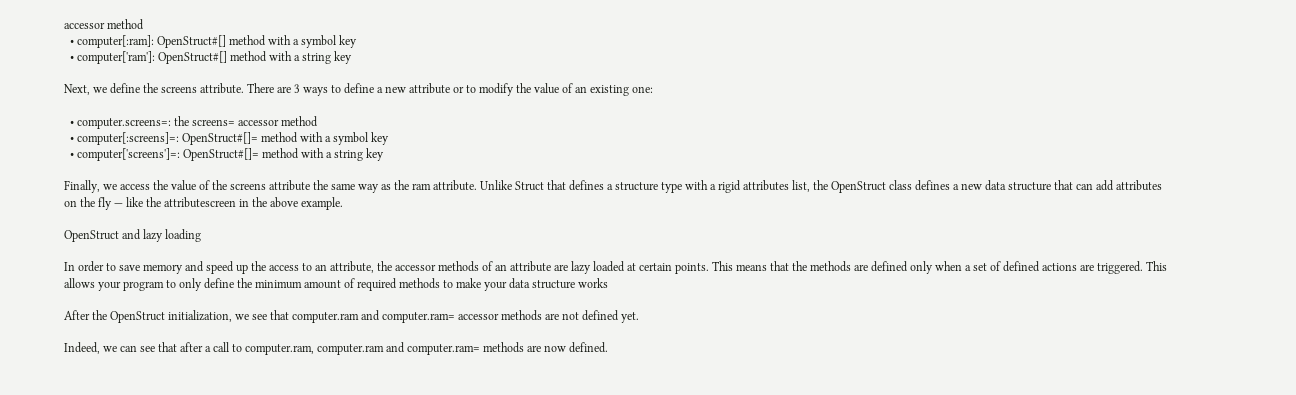accessor method
  • computer[:ram]: OpenStruct#[] method with a symbol key
  • computer['ram']: OpenStruct#[] method with a string key

Next, we define the screens attribute. There are 3 ways to define a new attribute or to modify the value of an existing one:

  • computer.screens=: the screens= accessor method
  • computer[:screens]=: OpenStruct#[]= method with a symbol key
  • computer['screens']=: OpenStruct#[]= method with a string key

Finally, we access the value of the screens attribute the same way as the ram attribute. Unlike Struct that defines a structure type with a rigid attributes list, the OpenStruct class defines a new data structure that can add attributes on the fly — like the attributescreen in the above example.

OpenStruct and lazy loading

In order to save memory and speed up the access to an attribute, the accessor methods of an attribute are lazy loaded at certain points. This means that the methods are defined only when a set of defined actions are triggered. This allows your program to only define the minimum amount of required methods to make your data structure works

After the OpenStruct initialization, we see that computer.ram and computer.ram= accessor methods are not defined yet.

Indeed, we can see that after a call to computer.ram, computer.ram and computer.ram= methods are now defined.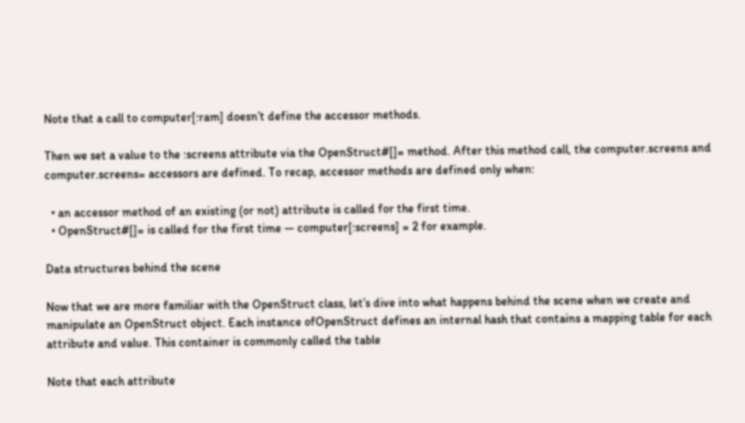Note that a call to computer[:ram] doesn’t define the accessor methods.

Then we set a value to the :screens attribute via the OpenStruct#[]= method. After this method call, the computer.screens and computer.screens= accessors are defined. To recap, accessor methods are defined only when:

  • an accessor method of an existing (or not) attribute is called for the first time.
  • OpenStruct#[]= is called for the first time — computer[:screens] = 2 for example.

Data structures behind the scene

Now that we are more familiar with the OpenStruct class, let’s dive into what happens behind the scene when we create and manipulate an OpenStruct object. Each instance ofOpenStruct defines an internal hash that contains a mapping table for each attribute and value. This container is commonly called the table

Note that each attribute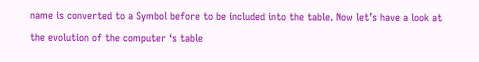name is converted to a Symbol before to be included into the table. Now let’s have a look at the evolution of the computer ‘s table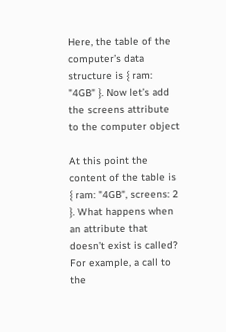Here, the table of the computer’s data structure is { ram: "4GB" }. Now let’s add the screens attribute to the computer object

At this point the content of the table is { ram: "4GB", screens: 2 }. What happens when an attribute that doesn’t exist is called? For example, a call to the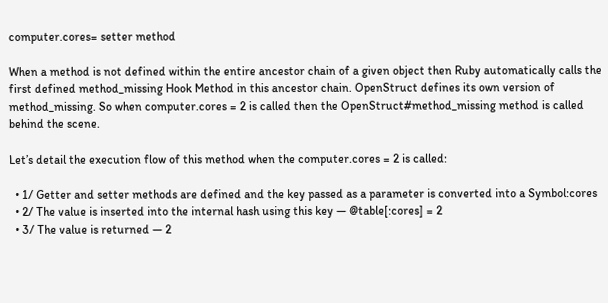computer.cores= setter method

When a method is not defined within the entire ancestor chain of a given object then Ruby automatically calls the first defined method_missing Hook Method in this ancestor chain. OpenStruct defines its own version of method_missing. So when computer.cores = 2 is called then the OpenStruct#method_missing method is called behind the scene.

Let’s detail the execution flow of this method when the computer.cores = 2 is called:

  • 1/ Getter and setter methods are defined and the key passed as a parameter is converted into a Symbol:cores
  • 2/ The value is inserted into the internal hash using this key — @table[:cores] = 2
  • 3/ The value is returned — 2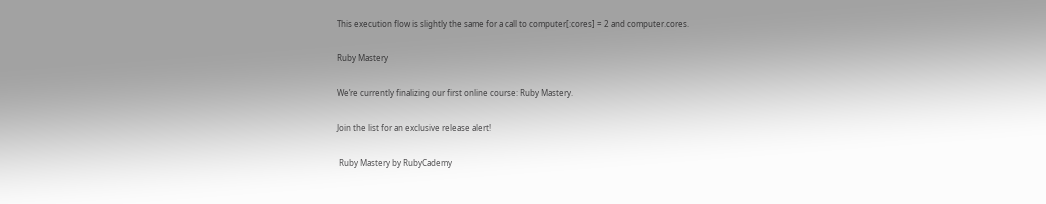This execution flow is slightly the same for a call to computer[:cores] = 2 and computer.cores.

Ruby Mastery

We’re currently finalizing our first online course: Ruby Mastery.

Join the list for an exclusive release alert!

 Ruby Mastery by RubyCademy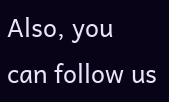Also, you can follow us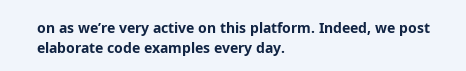on as we’re very active on this platform. Indeed, we post elaborate code examples every day.